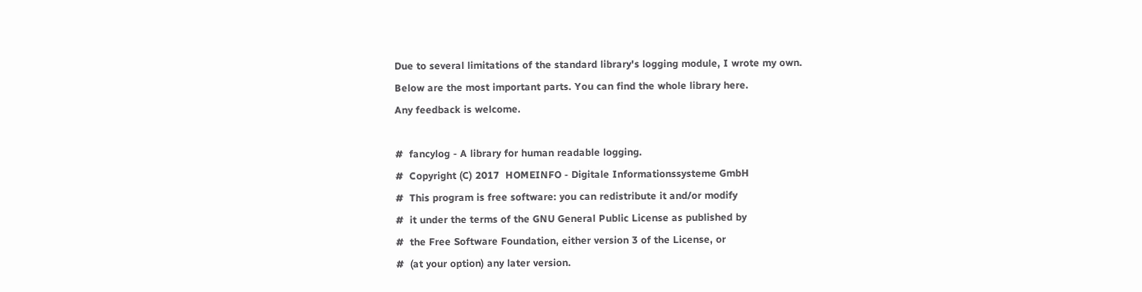Due to several limitations of the standard library's logging module, I wrote my own.
Below are the most important parts. You can find the whole library here.
Any feedback is welcome.

#  fancylog - A library for human readable logging.
#  Copyright (C) 2017  HOMEINFO - Digitale Informationssysteme GmbH
#  This program is free software: you can redistribute it and/or modify
#  it under the terms of the GNU General Public License as published by
#  the Free Software Foundation, either version 3 of the License, or
#  (at your option) any later version.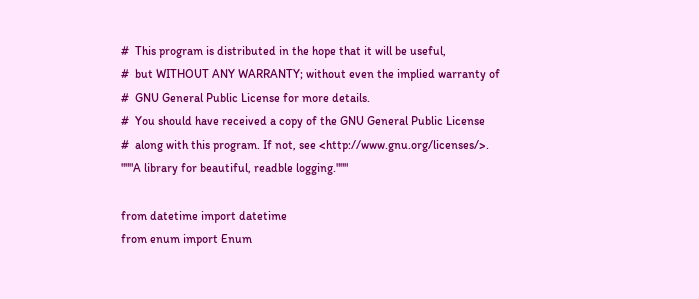#  This program is distributed in the hope that it will be useful,
#  but WITHOUT ANY WARRANTY; without even the implied warranty of
#  GNU General Public License for more details.
#  You should have received a copy of the GNU General Public License
#  along with this program. If not, see <http://www.gnu.org/licenses/>.
"""A library for beautiful, readble logging."""

from datetime import datetime
from enum import Enum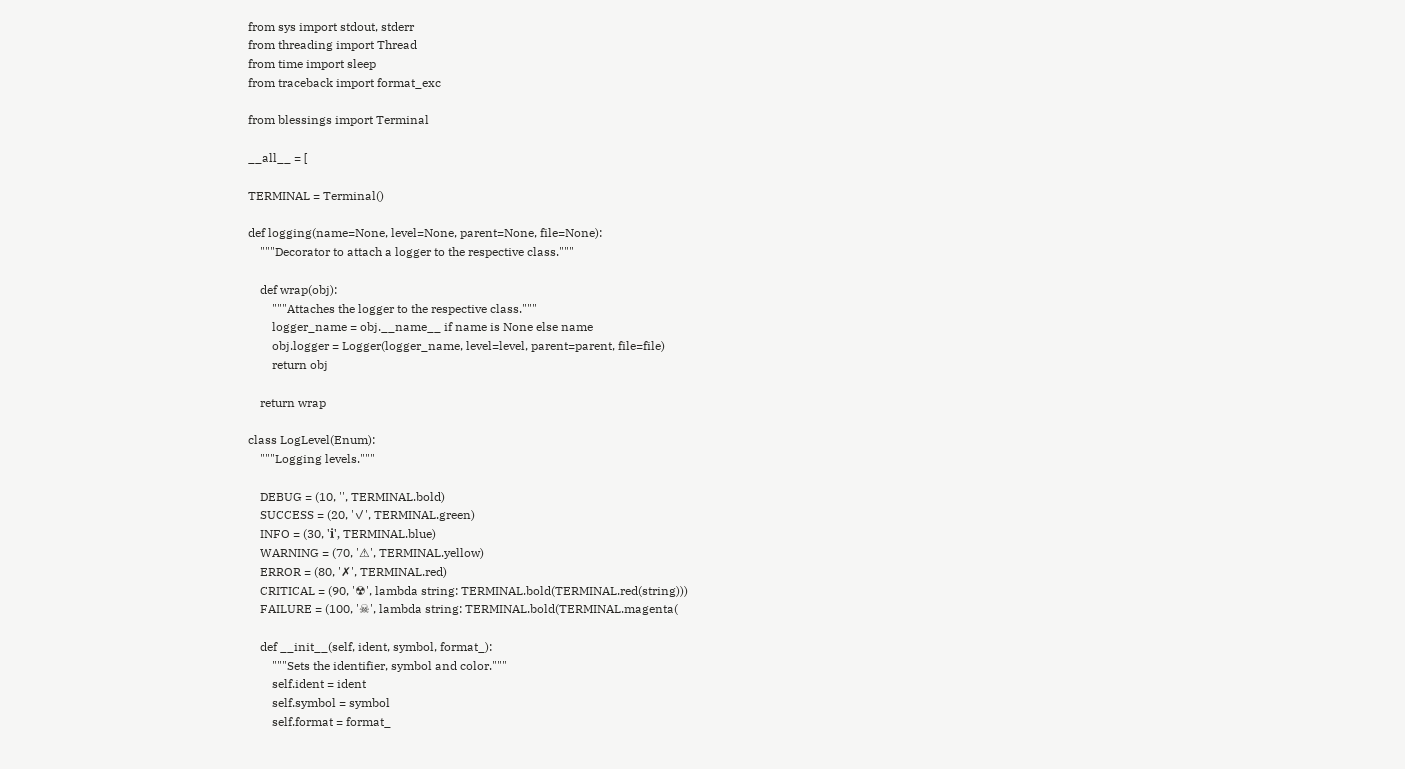from sys import stdout, stderr
from threading import Thread
from time import sleep
from traceback import format_exc

from blessings import Terminal

__all__ = [

TERMINAL = Terminal()

def logging(name=None, level=None, parent=None, file=None):
    """Decorator to attach a logger to the respective class."""

    def wrap(obj):
        """Attaches the logger to the respective class."""
        logger_name = obj.__name__ if name is None else name
        obj.logger = Logger(logger_name, level=level, parent=parent, file=file)
        return obj

    return wrap

class LogLevel(Enum):
    """Logging levels."""

    DEBUG = (10, '', TERMINAL.bold)
    SUCCESS = (20, '✓', TERMINAL.green)
    INFO = (30, 'ℹ', TERMINAL.blue)
    WARNING = (70, '⚠', TERMINAL.yellow)
    ERROR = (80, '✗', TERMINAL.red)
    CRITICAL = (90, '☢', lambda string: TERMINAL.bold(TERMINAL.red(string)))
    FAILURE = (100, '☠', lambda string: TERMINAL.bold(TERMINAL.magenta(

    def __init__(self, ident, symbol, format_):
        """Sets the identifier, symbol and color."""
        self.ident = ident
        self.symbol = symbol
        self.format = format_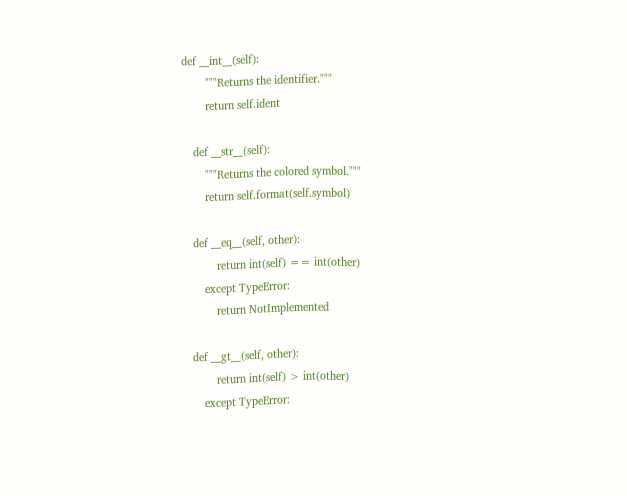def __int__(self):
        """Returns the identifier."""
        return self.ident

    def __str__(self):
        """Returns the colored symbol."""
        return self.format(self.symbol)

    def __eq__(self, other):
            return int(self) == int(other)
        except TypeError:
            return NotImplemented

    def __gt__(self, other):
            return int(self) > int(other)
        except TypeError: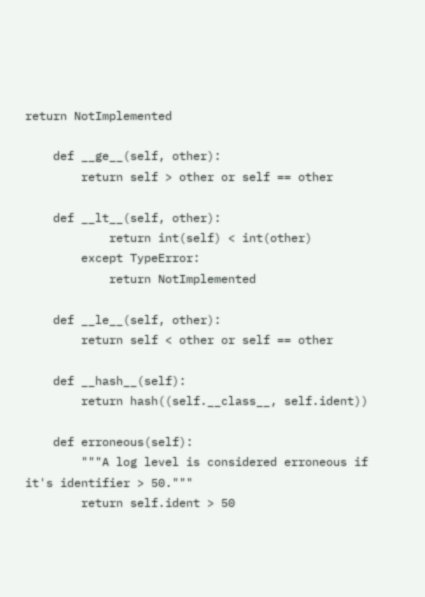return NotImplemented

    def __ge__(self, other):
        return self > other or self == other

    def __lt__(self, other):
            return int(self) < int(other)
        except TypeError:
            return NotImplemented

    def __le__(self, other):
        return self < other or self == other

    def __hash__(self):
        return hash((self.__class__, self.ident))

    def erroneous(self):
        """A log level is considered erroneous if it's identifier > 50."""
        return self.ident > 50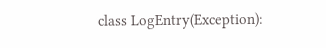class LogEntry(Exception):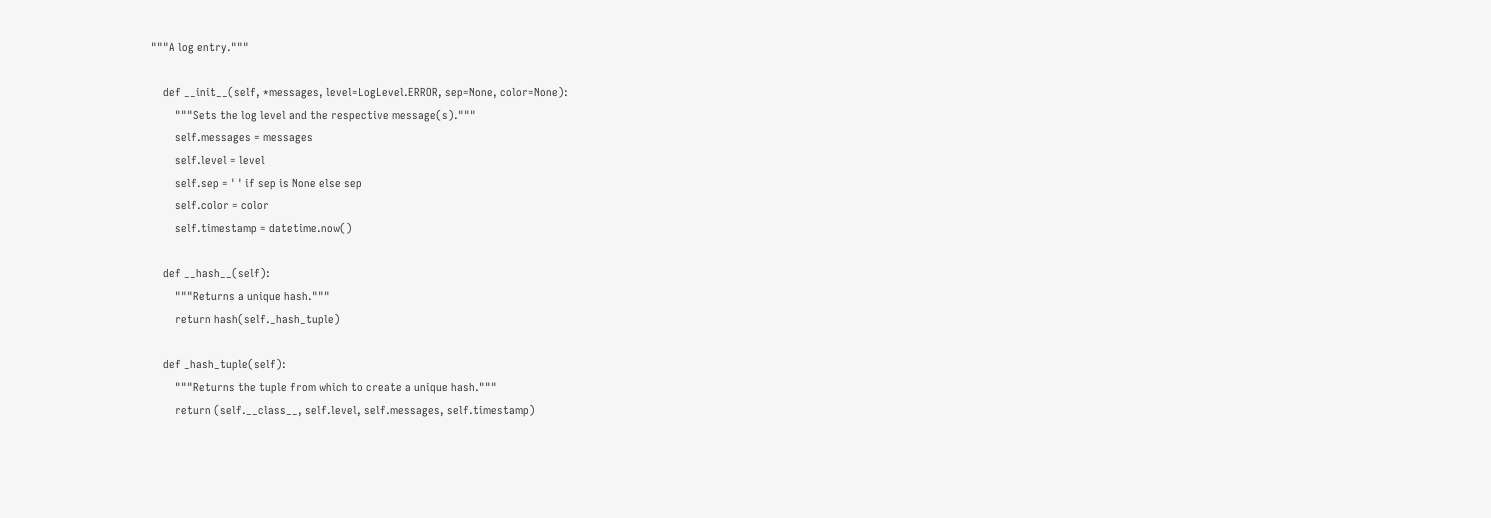"""A log entry."""

    def __init__(self, *messages, level=LogLevel.ERROR, sep=None, color=None):
        """Sets the log level and the respective message(s)."""
        self.messages = messages
        self.level = level
        self.sep = ' ' if sep is None else sep
        self.color = color
        self.timestamp = datetime.now()

    def __hash__(self):
        """Returns a unique hash."""
        return hash(self._hash_tuple)

    def _hash_tuple(self):
        """Returns the tuple from which to create a unique hash."""
        return (self.__class__, self.level, self.messages, self.timestamp)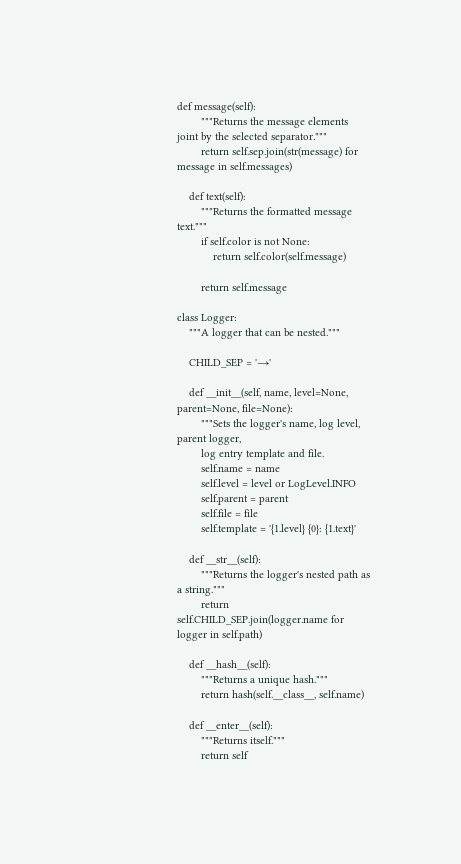def message(self):
        """Returns the message elements joint by the selected separator."""
        return self.sep.join(str(message) for message in self.messages)

    def text(self):
        """Returns the formatted message text."""
        if self.color is not None:
            return self.color(self.message)

        return self.message

class Logger:
    """A logger that can be nested."""

    CHILD_SEP = '→'

    def __init__(self, name, level=None, parent=None, file=None):
        """Sets the logger's name, log level, parent logger,
        log entry template and file.
        self.name = name
        self.level = level or LogLevel.INFO
        self.parent = parent
        self.file = file
        self.template = '{1.level} {0}: {1.text}'

    def __str__(self):
        """Returns the logger's nested path as a string."""
        return self.CHILD_SEP.join(logger.name for logger in self.path)

    def __hash__(self):
        """Returns a unique hash."""
        return hash(self.__class__, self.name)

    def __enter__(self):
        """Returns itself."""
        return self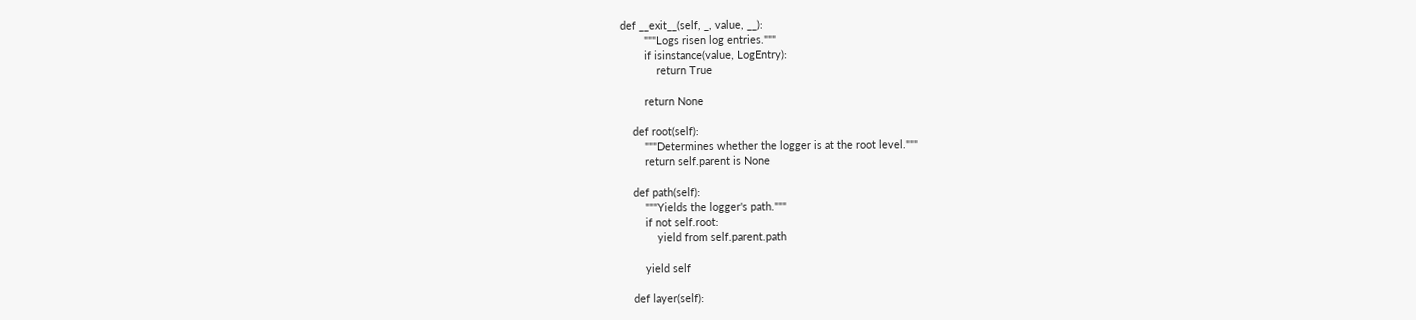def __exit__(self, _, value, __):
        """Logs risen log entries."""
        if isinstance(value, LogEntry):
            return True

        return None

    def root(self):
        """Determines whether the logger is at the root level."""
        return self.parent is None

    def path(self):
        """Yields the logger's path."""
        if not self.root:
            yield from self.parent.path

        yield self

    def layer(self):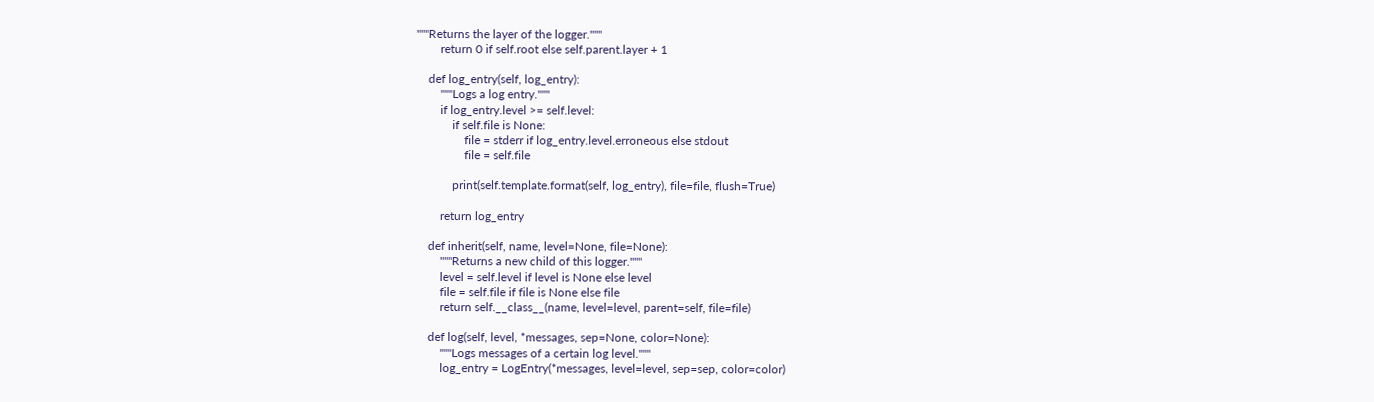"""Returns the layer of the logger."""
        return 0 if self.root else self.parent.layer + 1

    def log_entry(self, log_entry):
        """Logs a log entry."""
        if log_entry.level >= self.level:
            if self.file is None:
                file = stderr if log_entry.level.erroneous else stdout
                file = self.file

            print(self.template.format(self, log_entry), file=file, flush=True)

        return log_entry

    def inherit(self, name, level=None, file=None):
        """Returns a new child of this logger."""
        level = self.level if level is None else level
        file = self.file if file is None else file
        return self.__class__(name, level=level, parent=self, file=file)

    def log(self, level, *messages, sep=None, color=None):
        """Logs messages of a certain log level."""
        log_entry = LogEntry(*messages, level=level, sep=sep, color=color)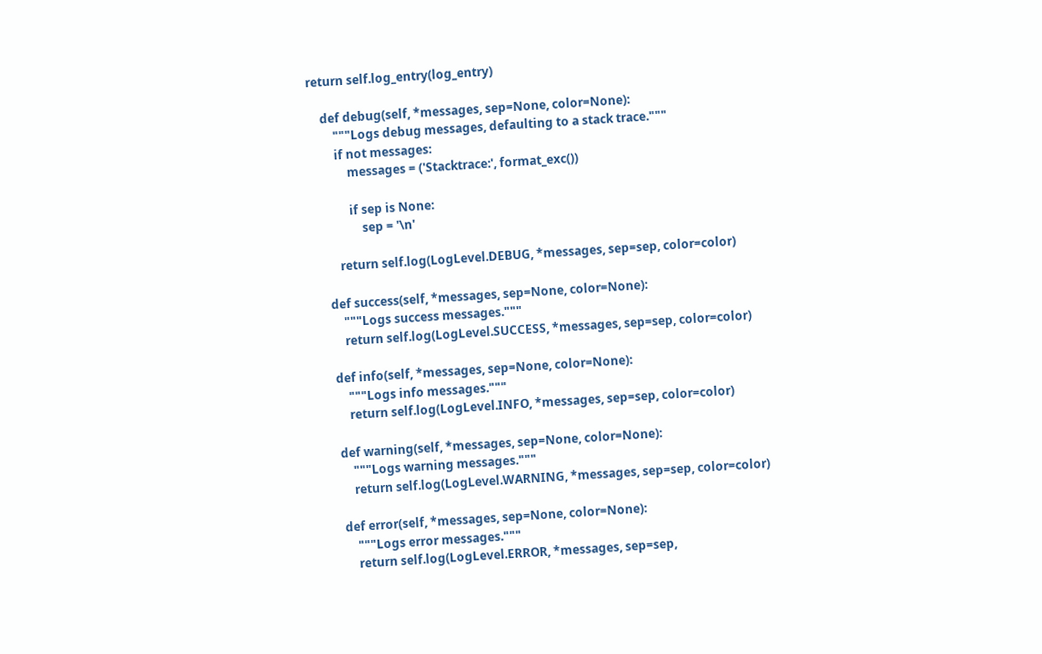return self.log_entry(log_entry)

    def debug(self, *messages, sep=None, color=None):
        """Logs debug messages, defaulting to a stack trace."""
        if not messages:
            messages = ('Stacktrace:', format_exc())

            if sep is None:
                sep = '\n'

        return self.log(LogLevel.DEBUG, *messages, sep=sep, color=color)

    def success(self, *messages, sep=None, color=None):
        """Logs success messages."""
        return self.log(LogLevel.SUCCESS, *messages, sep=sep, color=color)

    def info(self, *messages, sep=None, color=None):
        """Logs info messages."""
        return self.log(LogLevel.INFO, *messages, sep=sep, color=color)

    def warning(self, *messages, sep=None, color=None):
        """Logs warning messages."""
        return self.log(LogLevel.WARNING, *messages, sep=sep, color=color)

    def error(self, *messages, sep=None, color=None):
        """Logs error messages."""
        return self.log(LogLevel.ERROR, *messages, sep=sep,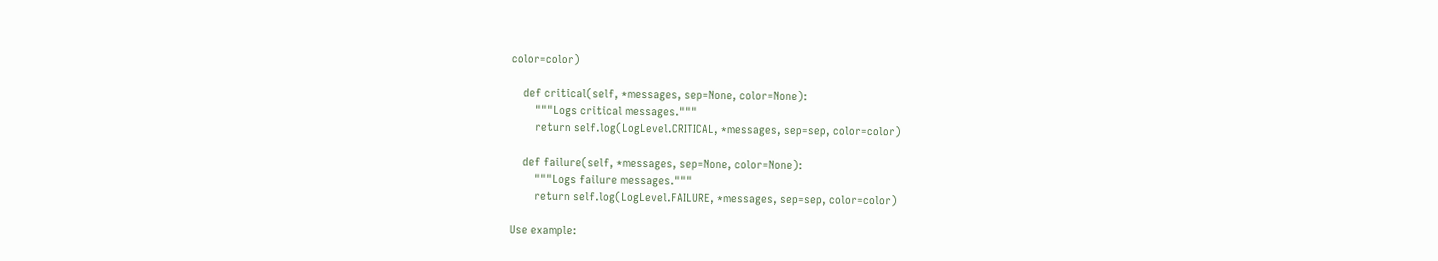color=color)

    def critical(self, *messages, sep=None, color=None):
        """Logs critical messages."""
        return self.log(LogLevel.CRITICAL, *messages, sep=sep, color=color)

    def failure(self, *messages, sep=None, color=None):
        """Logs failure messages."""
        return self.log(LogLevel.FAILURE, *messages, sep=sep, color=color)

Use example: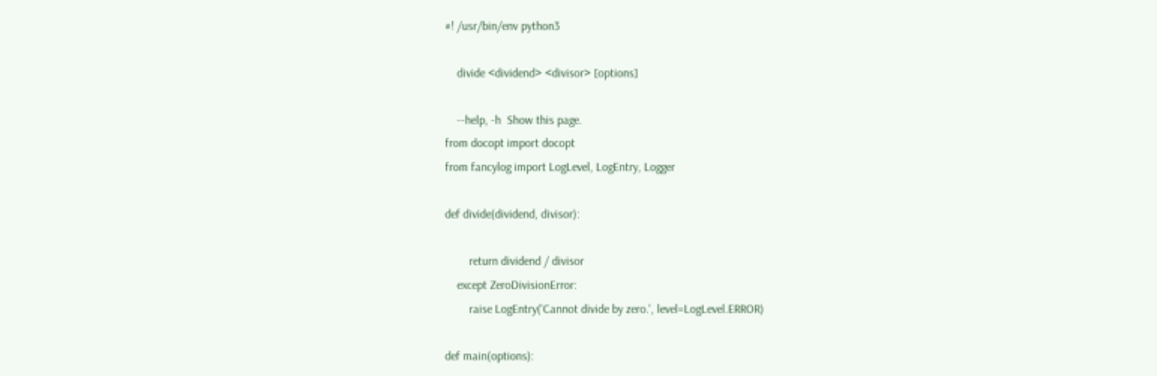#! /usr/bin/env python3

    divide <dividend> <divisor> [options]

    --help, -h  Show this page.
from docopt import docopt
from fancylog import LogLevel, LogEntry, Logger

def divide(dividend, divisor):

        return dividend / divisor
    except ZeroDivisionError:
        raise LogEntry('Cannot divide by zero.', level=LogLevel.ERROR)

def main(options):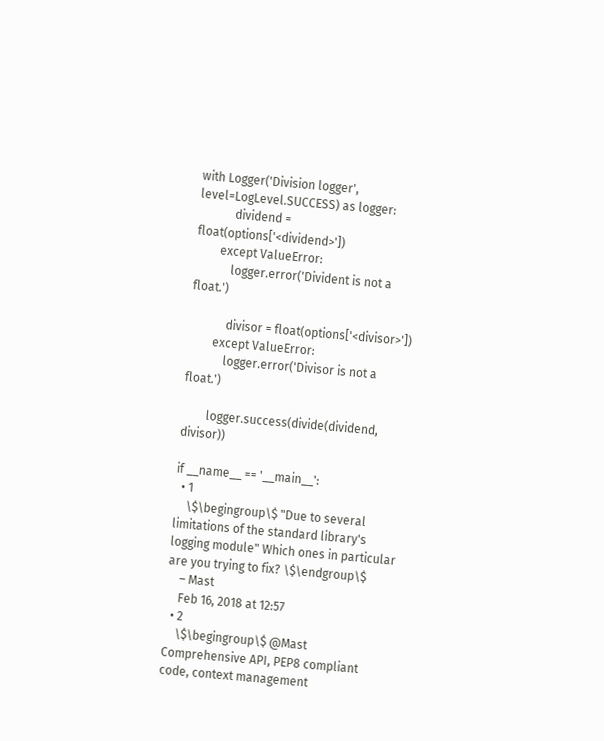with Logger('Division logger', level=LogLevel.SUCCESS) as logger:
            dividend = float(options['<dividend>'])
        except ValueError:
            logger.error('Divident is not a float.')

            divisor = float(options['<divisor>'])
        except ValueError:
            logger.error('Divisor is not a float.')

        logger.success(divide(dividend, divisor))

if __name__ == '__main__':
  • 1
    \$\begingroup\$ "Due to several limitations of the standard library's logging module" Which ones in particular are you trying to fix? \$\endgroup\$
    – Mast
    Feb 16, 2018 at 12:57
  • 2
    \$\begingroup\$ @Mast Comprehensive API, PEP8 compliant code, context management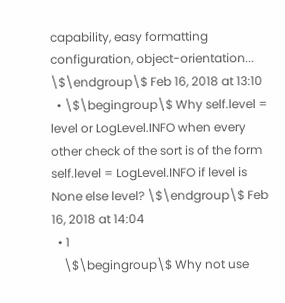capability, easy formatting configuration, object-orientation... \$\endgroup\$ Feb 16, 2018 at 13:10
  • \$\begingroup\$ Why self.level = level or LogLevel.INFO when every other check of the sort is of the form self.level = LogLevel.INFO if level is None else level? \$\endgroup\$ Feb 16, 2018 at 14:04
  • 1
    \$\begingroup\$ Why not use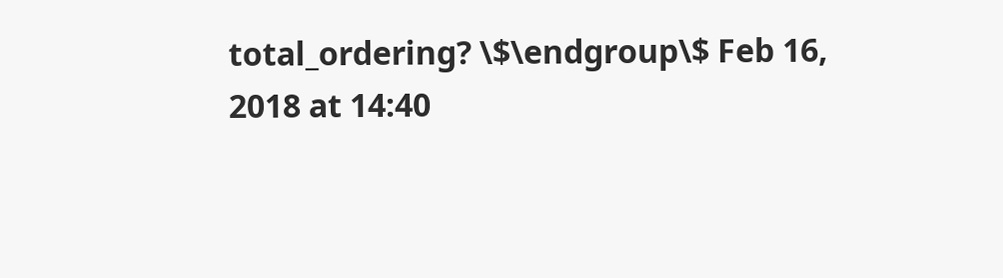total_ordering? \$\endgroup\$ Feb 16, 2018 at 14:40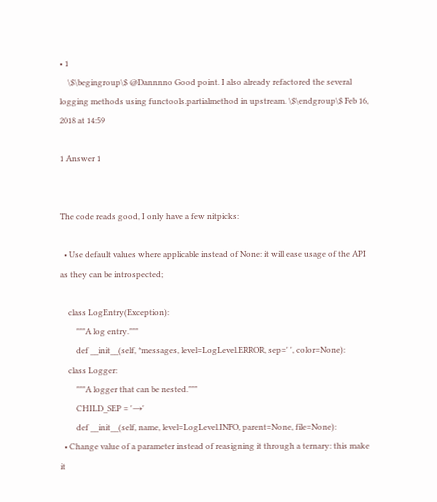• 1
    \$\begingroup\$ @Dannnno Good point. I also already refactored the several logging methods using functools.partialmethod in upstream. \$\endgroup\$ Feb 16, 2018 at 14:59

1 Answer 1


The code reads good, I only have a few nitpicks:

  • Use default values where applicable instead of None: it will ease usage of the API as they can be introspected;

    class LogEntry(Exception):
        """A log entry."""
        def __init__(self, *messages, level=LogLevel.ERROR, sep=' ', color=None):
    class Logger:
        """A logger that can be nested."""
        CHILD_SEP = '→'
        def __init__(self, name, level=LogLevel.INFO, parent=None, file=None):
  • Change value of a parameter instead of reasigning it through a ternary: this make it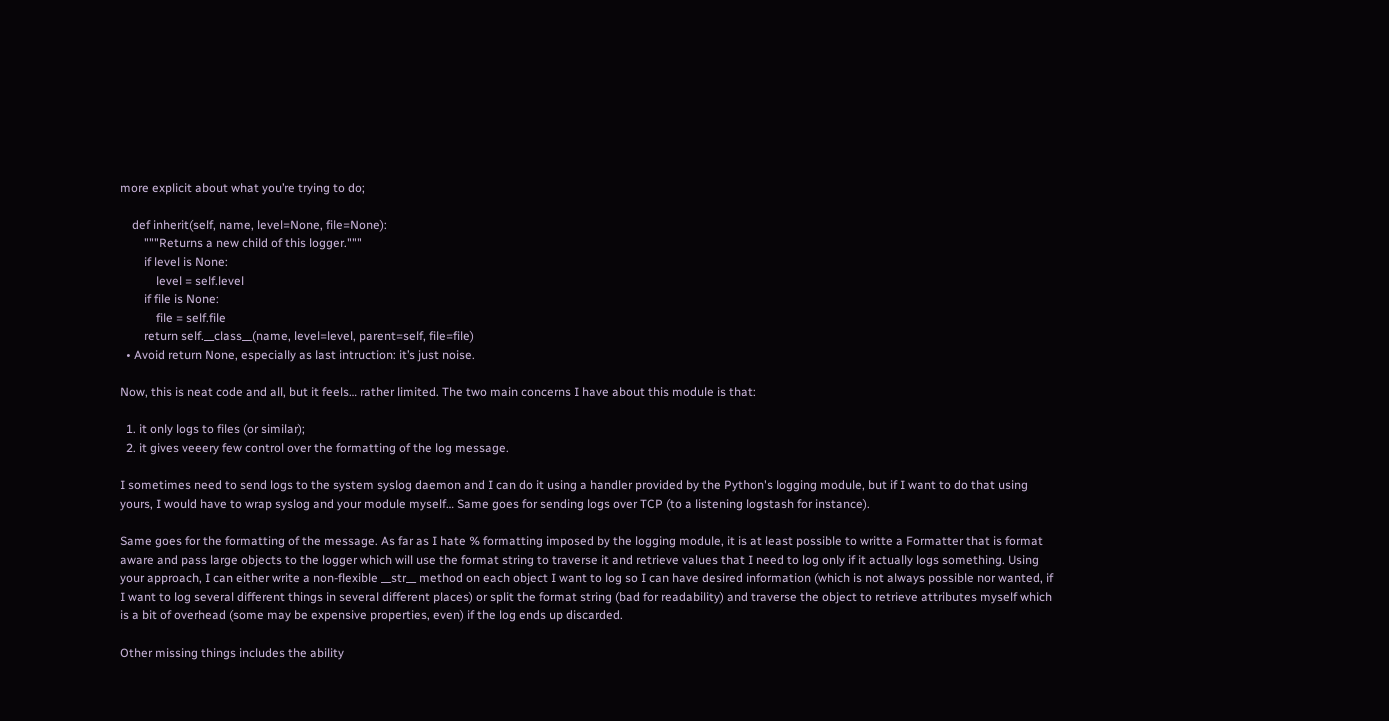more explicit about what you’re trying to do;

    def inherit(self, name, level=None, file=None):
        """Returns a new child of this logger."""
        if level is None:
            level = self.level
        if file is None:
            file = self.file
        return self.__class__(name, level=level, parent=self, file=file)
  • Avoid return None, especially as last intruction: it’s just noise.

Now, this is neat code and all, but it feels… rather limited. The two main concerns I have about this module is that:

  1. it only logs to files (or similar);
  2. it gives veeery few control over the formatting of the log message.

I sometimes need to send logs to the system syslog daemon and I can do it using a handler provided by the Python's logging module, but if I want to do that using yours, I would have to wrap syslog and your module myself… Same goes for sending logs over TCP (to a listening logstash for instance).

Same goes for the formatting of the message. As far as I hate % formatting imposed by the logging module, it is at least possible to writte a Formatter that is format aware and pass large objects to the logger which will use the format string to traverse it and retrieve values that I need to log only if it actually logs something. Using your approach, I can either write a non-flexible __str__ method on each object I want to log so I can have desired information (which is not always possible nor wanted, if I want to log several different things in several different places) or split the format string (bad for readability) and traverse the object to retrieve attributes myself which is a bit of overhead (some may be expensive properties, even) if the log ends up discarded.

Other missing things includes the ability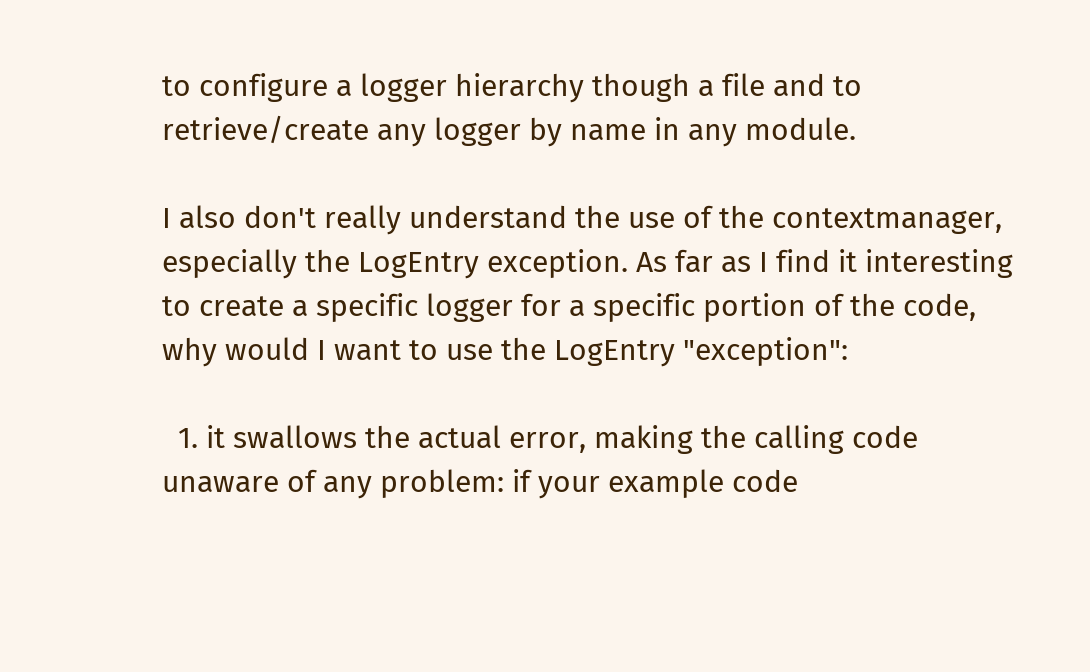to configure a logger hierarchy though a file and to retrieve/create any logger by name in any module.

I also don't really understand the use of the contextmanager, especially the LogEntry exception. As far as I find it interesting to create a specific logger for a specific portion of the code, why would I want to use the LogEntry "exception":

  1. it swallows the actual error, making the calling code unaware of any problem: if your example code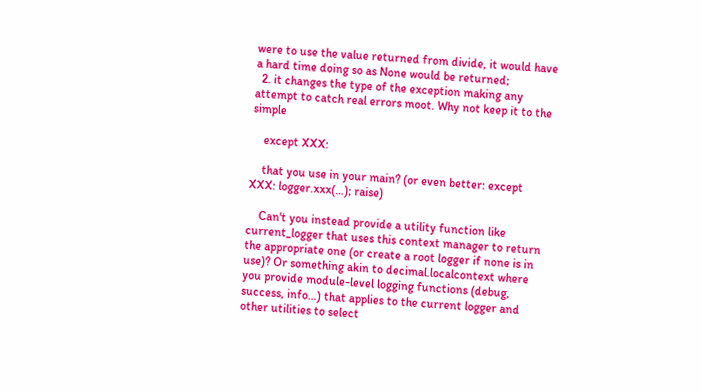were to use the value returned from divide, it would have a hard time doing so as None would be returned;
  2. it changes the type of the exception making any attempt to catch real errors moot. Why not keep it to the simple

    except XXX:

    that you use in your main? (or even better: except XXX: logger.xxx(…); raise)

    Can't you instead provide a utility function like current_logger that uses this context manager to return the appropriate one (or create a root logger if none is in use)? Or something akin to decimal.localcontext where you provide module-level logging functions (debug, success, info…) that applies to the current logger and other utilities to select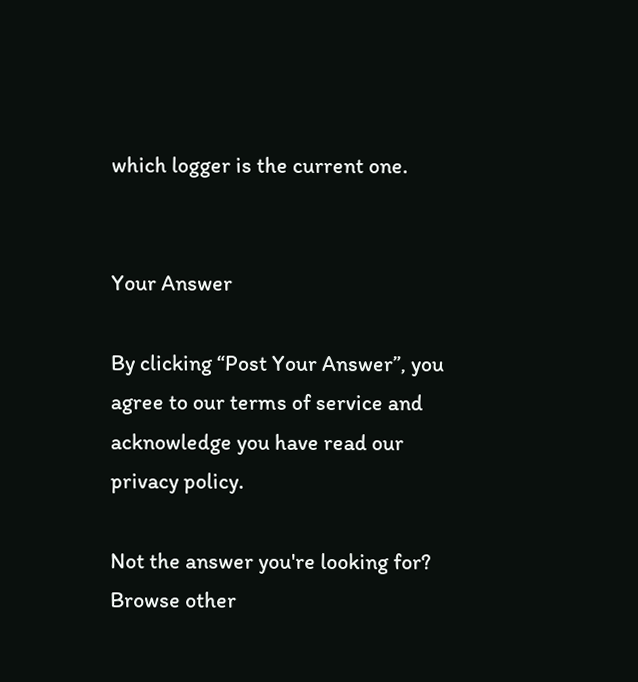which logger is the current one.


Your Answer

By clicking “Post Your Answer”, you agree to our terms of service and acknowledge you have read our privacy policy.

Not the answer you're looking for? Browse other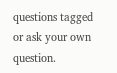questions tagged or ask your own question.